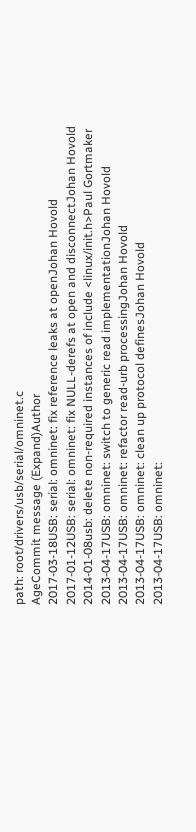path: root/drivers/usb/serial/omninet.c
AgeCommit message (Expand)Author
2017-03-18USB: serial: omninet: fix reference leaks at openJohan Hovold
2017-01-12USB: serial: omninet: fix NULL-derefs at open and disconnectJohan Hovold
2014-01-08usb: delete non-required instances of include <linux/init.h>Paul Gortmaker
2013-04-17USB: omninet: switch to generic read implementationJohan Hovold
2013-04-17USB: omninet: refactor read-urb processingJohan Hovold
2013-04-17USB: omninet: clean up protocol definesJohan Hovold
2013-04-17USB: omninet: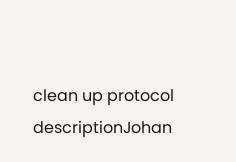clean up protocol descriptionJohan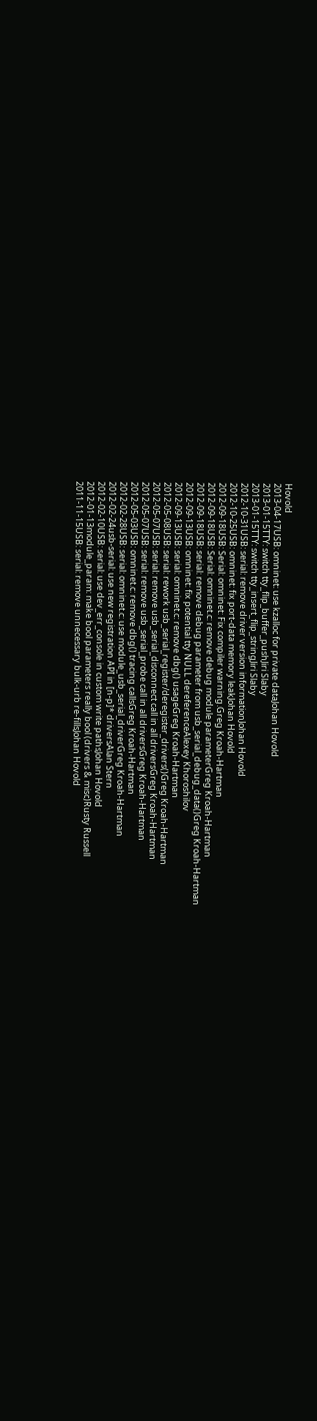Hovold
2013-04-17USB: omninet: use kzalloc for private dataJohan Hovold
2013-01-15TTY: switch tty_flip_buffer_pushJiri Slaby
2013-01-15TTY: switch tty_insert_flip_stringJiri Slaby
2012-10-31USB: serial: remove driver version informationJohan Hovold
2012-10-25USB: omninet: fix port-data memory leakJohan Hovold
2012-09-18USB: Serial: omninet: Fix compiler warning.Greg Kroah-Hartman
2012-09-18USB: Serial: omninet.c: remove debug module parameterGreg Kroah-Hartman
2012-09-18USB: serial: remove debug parameter from usb_serial_debug_data()Greg Kroah-Hartman
2012-09-13USB: omninet: fix potential tty NULL dereferenceAlexey Khoroshilov
2012-09-13USB: serial: omninet.c: remove dbg() usageGreg Kroah-Hartman
2012-05-08USB: serial: rework usb_serial_register/deregister_drivers()Greg Kroah-Hartman
2012-05-07USB: serial: remove usb_serial_disconnect call in all driversGreg Kroah-Hartman
2012-05-07USB: serial: remove usb_serial_probe call in all driversGreg Kroah-Hartman
2012-05-03USB: omninet.c: remove dbg() tracing callsGreg Kroah-Hartman
2012-02-28USB: serial: omninet.c: use module_usb_serial_driverGreg Kroah-Hartman
2012-02-24usb-serial: use new registration API in [n-p]* driversAlan Stern
2012-02-10USB: serial: use dev_err_console in custom write pathsJohan Hovold
2012-01-13module_param: make bool parameters really bool (drivers & misc)Rusty Russell
2011-11-15USB: serial: remove unnecessary bulk-urb re-fillsJohan Hovold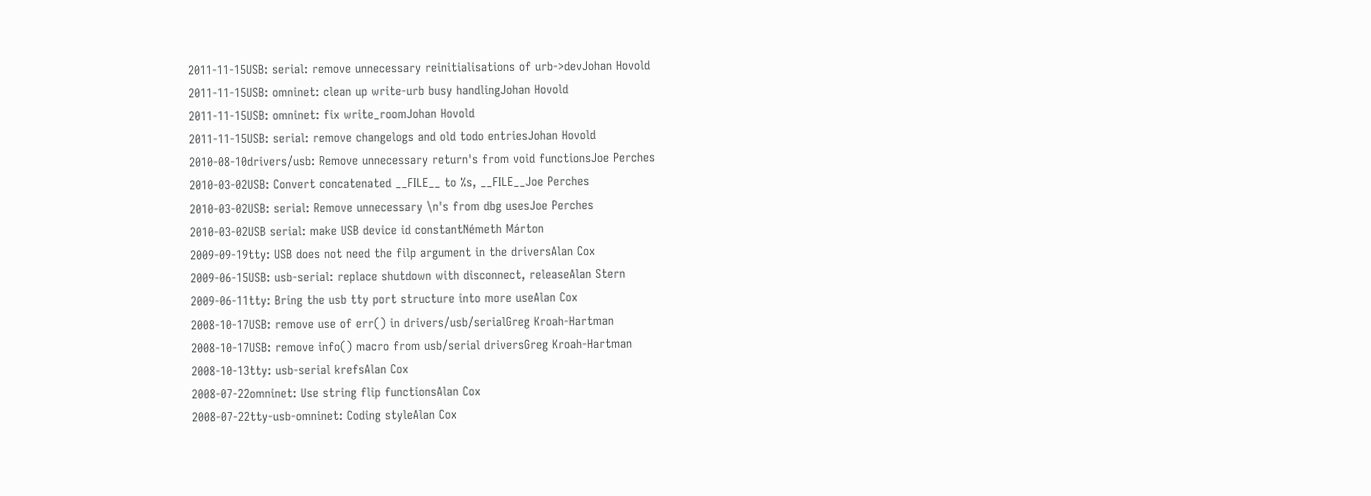2011-11-15USB: serial: remove unnecessary reinitialisations of urb->devJohan Hovold
2011-11-15USB: omninet: clean up write-urb busy handlingJohan Hovold
2011-11-15USB: omninet: fix write_roomJohan Hovold
2011-11-15USB: serial: remove changelogs and old todo entriesJohan Hovold
2010-08-10drivers/usb: Remove unnecessary return's from void functionsJoe Perches
2010-03-02USB: Convert concatenated __FILE__ to %s, __FILE__Joe Perches
2010-03-02USB: serial: Remove unnecessary \n's from dbg usesJoe Perches
2010-03-02USB serial: make USB device id constantNémeth Márton
2009-09-19tty: USB does not need the filp argument in the driversAlan Cox
2009-06-15USB: usb-serial: replace shutdown with disconnect, releaseAlan Stern
2009-06-11tty: Bring the usb tty port structure into more useAlan Cox
2008-10-17USB: remove use of err() in drivers/usb/serialGreg Kroah-Hartman
2008-10-17USB: remove info() macro from usb/serial driversGreg Kroah-Hartman
2008-10-13tty: usb-serial krefsAlan Cox
2008-07-22omninet: Use string flip functionsAlan Cox
2008-07-22tty-usb-omninet: Coding styleAlan Cox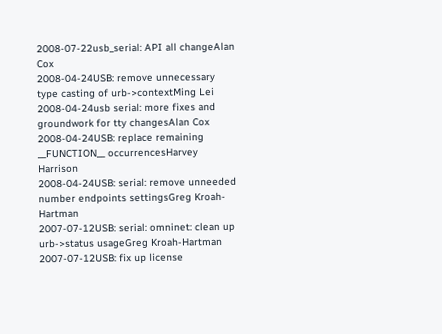2008-07-22usb_serial: API all changeAlan Cox
2008-04-24USB: remove unnecessary type casting of urb->contextMing Lei
2008-04-24usb serial: more fixes and groundwork for tty changesAlan Cox
2008-04-24USB: replace remaining __FUNCTION__ occurrencesHarvey Harrison
2008-04-24USB: serial: remove unneeded number endpoints settingsGreg Kroah-Hartman
2007-07-12USB: serial: omninet: clean up urb->status usageGreg Kroah-Hartman
2007-07-12USB: fix up license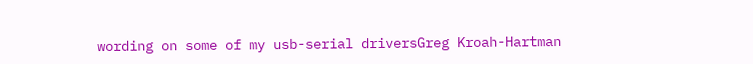wording on some of my usb-serial driversGreg Kroah-Hartman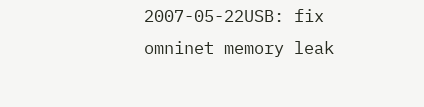2007-05-22USB: fix omninet memory leak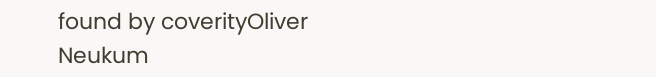found by coverityOliver Neukum